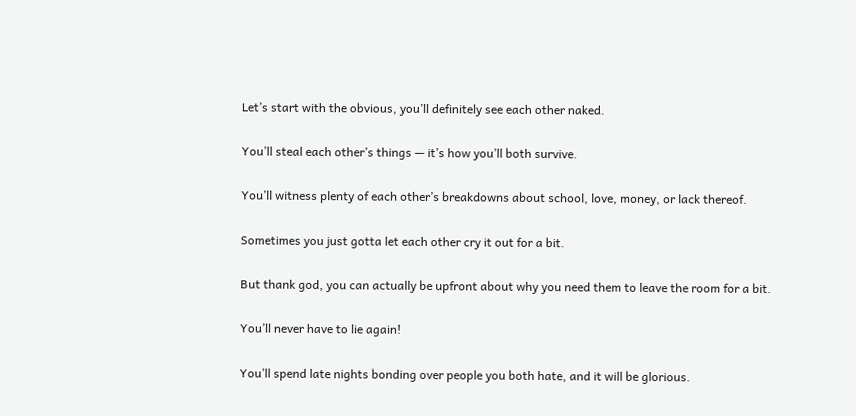Let’s start with the obvious, you’ll definitely see each other naked.

You’ll steal each other’s things — it’s how you’ll both survive.

You’ll witness plenty of each other’s breakdowns about school, love, money, or lack thereof.

Sometimes you just gotta let each other cry it out for a bit.

But thank god, you can actually be upfront about why you need them to leave the room for a bit.

You’ll never have to lie again!

You’ll spend late nights bonding over people you both hate, and it will be glorious.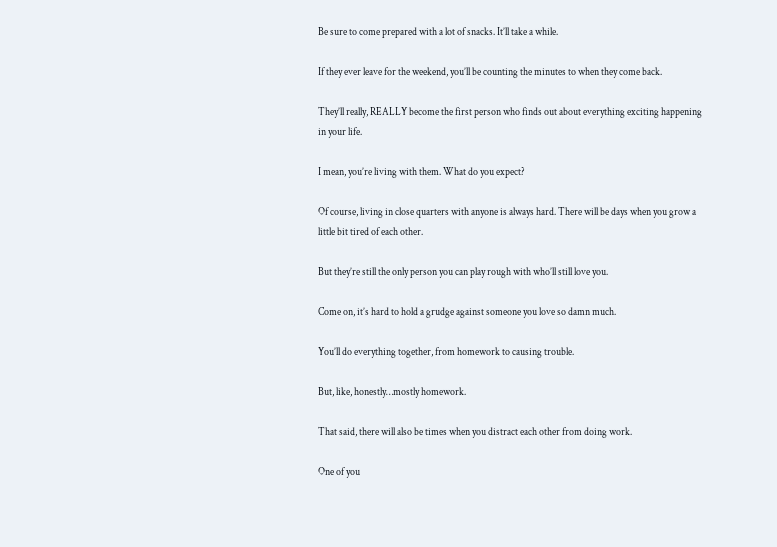Be sure to come prepared with a lot of snacks. It’ll take a while.

If they ever leave for the weekend, you’ll be counting the minutes to when they come back.

They’ll really, REALLY become the first person who finds out about everything exciting happening in your life.

I mean, you’re living with them. What do you expect?

Of course, living in close quarters with anyone is always hard. There will be days when you grow a little bit tired of each other.

But they’re still the only person you can play rough with who’ll still love you.

Come on, it’s hard to hold a grudge against someone you love so damn much.

You’ll do everything together, from homework to causing trouble.

But, like, honestly…mostly homework.

That said, there will also be times when you distract each other from doing work.

One of you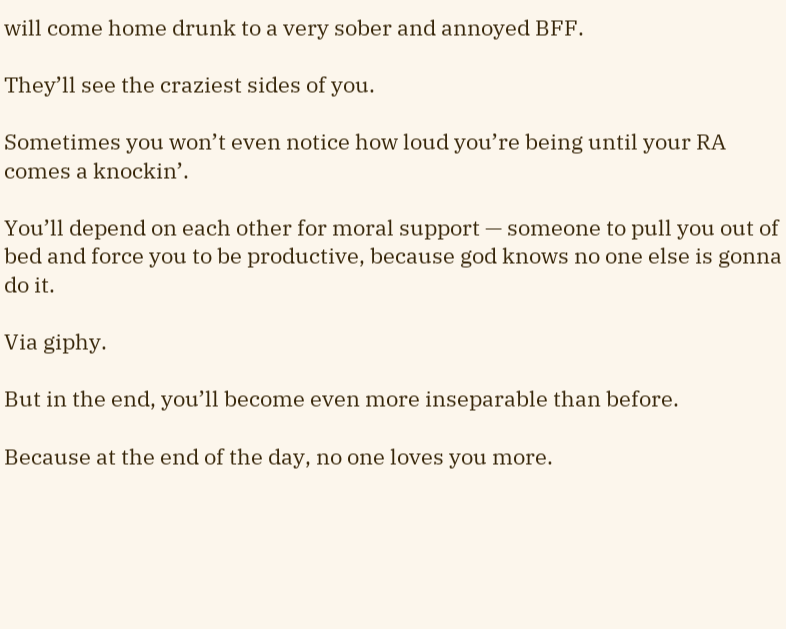will come home drunk to a very sober and annoyed BFF.

They’ll see the craziest sides of you.

Sometimes you won’t even notice how loud you’re being until your RA comes a knockin’.

You’ll depend on each other for moral support — someone to pull you out of bed and force you to be productive, because god knows no one else is gonna do it.

Via giphy.

But in the end, you’ll become even more inseparable than before.

Because at the end of the day, no one loves you more.